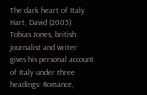The dark heart of Italy
Hart, David (2005)
Tobias Jones, british journalist and writer gives his personal account of Italy under three headings: Romance,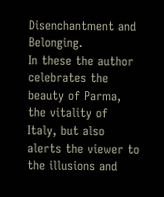Disenchantment and Belonging.
In these the author celebrates the beauty of Parma, the vitality of Italy, but also alerts the viewer to the illusions and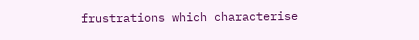frustrations which characterise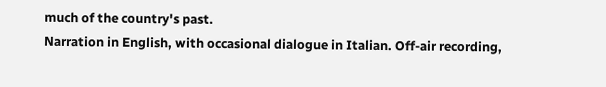much of the country's past.
Narration in English, with occasional dialogue in Italian. Off-air recording,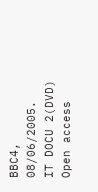BBC4, 08/06/2005.
IT DOCU 2(DVD) Open access